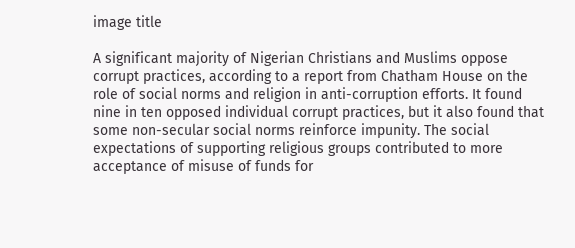image title

A significant majority of Nigerian Christians and Muslims oppose corrupt practices, according to a report from Chatham House on the role of social norms and religion in anti-corruption efforts. It found nine in ten opposed individual corrupt practices, but it also found that some non-secular social norms reinforce impunity. The social expectations of supporting religious groups contributed to more acceptance of misuse of funds for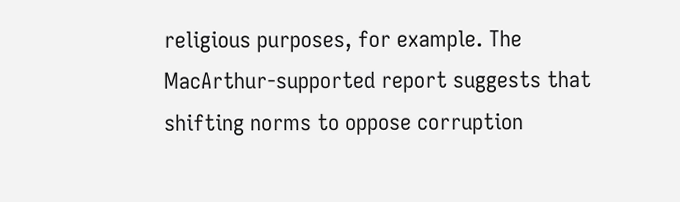religious purposes, for example. The MacArthur-supported report suggests that shifting norms to oppose corruption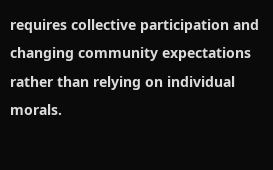requires collective participation and changing community expectations rather than relying on individual morals.